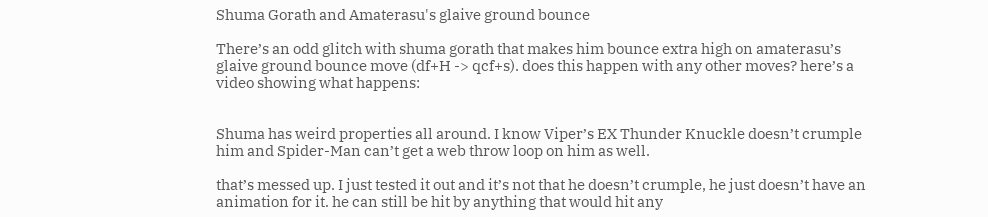Shuma Gorath and Amaterasu's glaive ground bounce

There’s an odd glitch with shuma gorath that makes him bounce extra high on amaterasu’s glaive ground bounce move (df+H -> qcf+s). does this happen with any other moves? here’s a video showing what happens:


Shuma has weird properties all around. I know Viper’s EX Thunder Knuckle doesn’t crumple him and Spider-Man can’t get a web throw loop on him as well.

that’s messed up. I just tested it out and it’s not that he doesn’t crumple, he just doesn’t have an animation for it. he can still be hit by anything that would hit any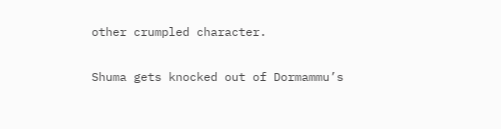other crumpled character.

Shuma gets knocked out of Dormammu’s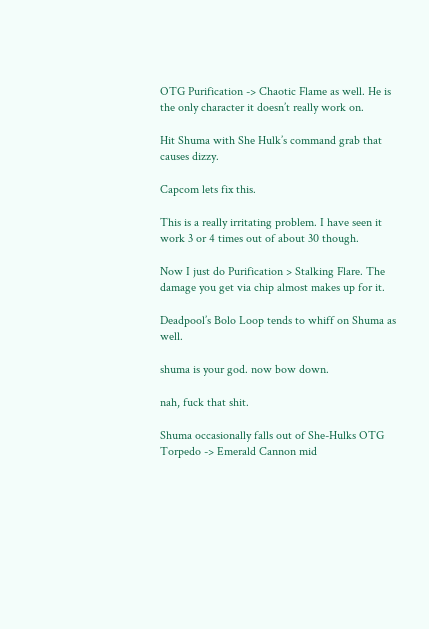OTG Purification -> Chaotic Flame as well. He is the only character it doesn’t really work on.

Hit Shuma with She Hulk’s command grab that causes dizzy.

Capcom lets fix this.

This is a really irritating problem. I have seen it work 3 or 4 times out of about 30 though.

Now I just do Purification > Stalking Flare. The damage you get via chip almost makes up for it.

Deadpool’s Bolo Loop tends to whiff on Shuma as well.

shuma is your god. now bow down.

nah, fuck that shit.

Shuma occasionally falls out of She-Hulks OTG Torpedo -> Emerald Cannon mid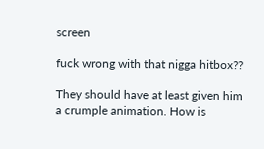screen

fuck wrong with that nigga hitbox??

They should have at least given him a crumple animation. How is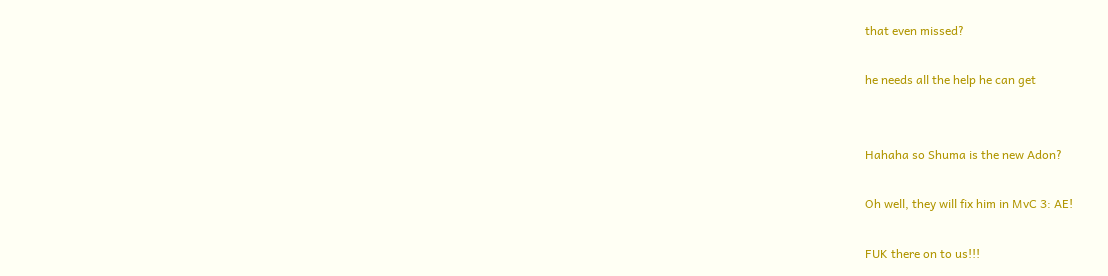that even missed?

he needs all the help he can get


Hahaha so Shuma is the new Adon?

Oh well, they will fix him in MvC 3: AE!

FUK there on to us!!!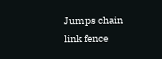Jumps chain link fence